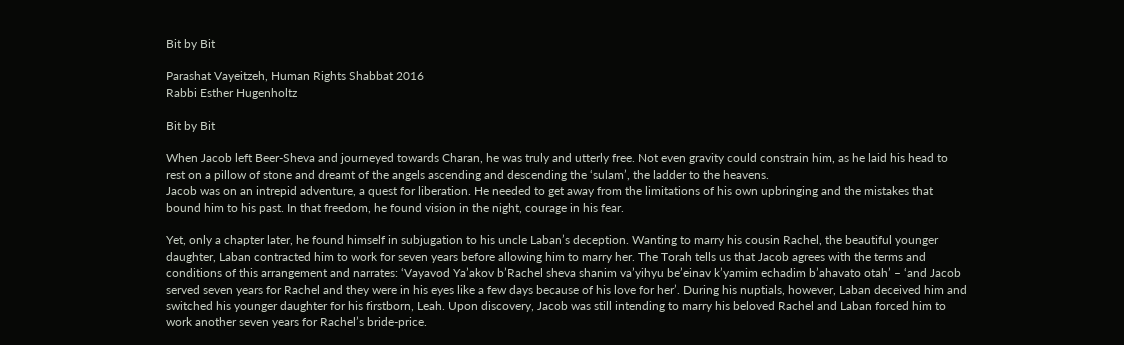Bit by Bit

Parashat Vayeitzeh, Human Rights Shabbat 2016
Rabbi Esther Hugenholtz

Bit by Bit

When Jacob left Beer-Sheva and journeyed towards Charan, he was truly and utterly free. Not even gravity could constrain him, as he laid his head to rest on a pillow of stone and dreamt of the angels ascending and descending the ‘sulam’, the ladder to the heavens.
Jacob was on an intrepid adventure, a quest for liberation. He needed to get away from the limitations of his own upbringing and the mistakes that bound him to his past. In that freedom, he found vision in the night, courage in his fear.

Yet, only a chapter later, he found himself in subjugation to his uncle Laban’s deception. Wanting to marry his cousin Rachel, the beautiful younger daughter, Laban contracted him to work for seven years before allowing him to marry her. The Torah tells us that Jacob agrees with the terms and conditions of this arrangement and narrates: ‘Vayavod Ya’akov b’Rachel sheva shanim va’yihyu be’einav k’yamim echadim b’ahavato otah’ – ‘and Jacob served seven years for Rachel and they were in his eyes like a few days because of his love for her’. During his nuptials, however, Laban deceived him and switched his younger daughter for his firstborn, Leah. Upon discovery, Jacob was still intending to marry his beloved Rachel and Laban forced him to work another seven years for Rachel’s bride-price.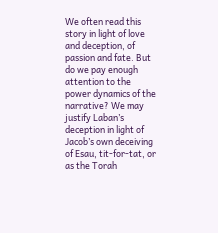We often read this story in light of love and deception, of passion and fate. But do we pay enough attention to the power dynamics of the narrative? We may justify Laban’s deception in light of Jacob’s own deceiving of Esau, tit-for-tat, or as the Torah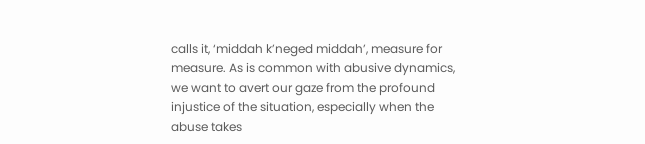calls it, ‘middah k’neged middah’, measure for measure. As is common with abusive dynamics, we want to avert our gaze from the profound injustice of the situation, especially when the abuse takes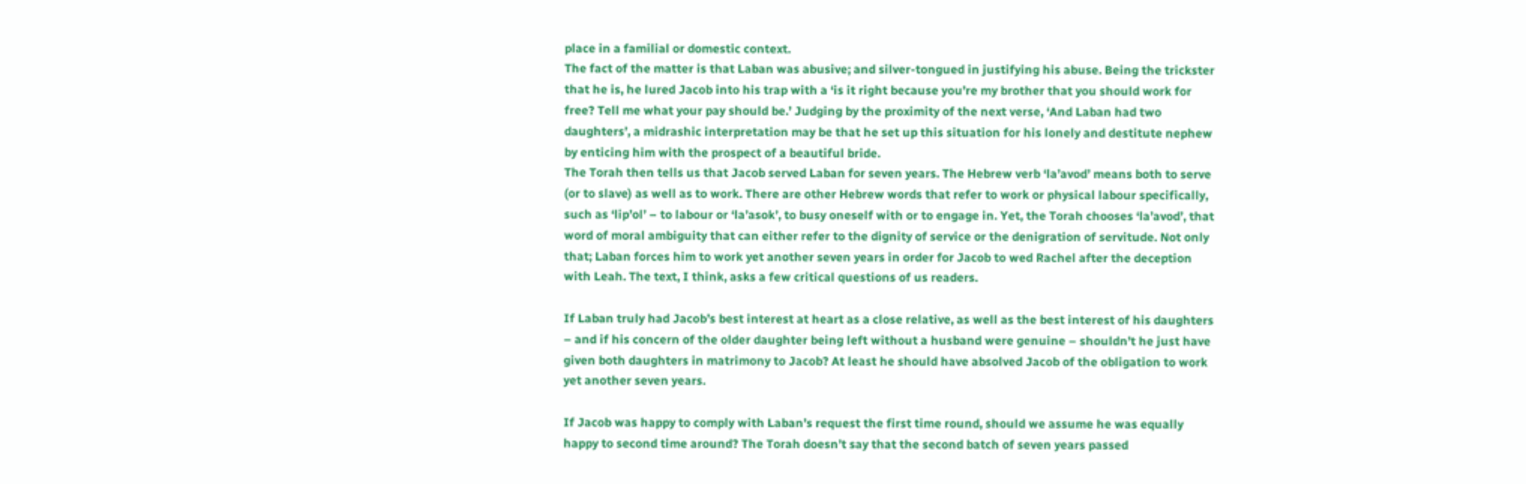place in a familial or domestic context.
The fact of the matter is that Laban was abusive; and silver-tongued in justifying his abuse. Being the trickster that he is, he lured Jacob into his trap with a ‘is it right because you’re my brother that you should work for free? Tell me what your pay should be.’ Judging by the proximity of the next verse, ‘And Laban had two daughters’, a midrashic interpretation may be that he set up this situation for his lonely and destitute nephew by enticing him with the prospect of a beautiful bride.
The Torah then tells us that Jacob served Laban for seven years. The Hebrew verb ‘la’avod’ means both to serve (or to slave) as well as to work. There are other Hebrew words that refer to work or physical labour specifically, such as ‘lip’ol’ – to labour or ‘la’asok’, to busy oneself with or to engage in. Yet, the Torah chooses ‘la’avod’, that word of moral ambiguity that can either refer to the dignity of service or the denigration of servitude. Not only that; Laban forces him to work yet another seven years in order for Jacob to wed Rachel after the deception with Leah. The text, I think, asks a few critical questions of us readers.

If Laban truly had Jacob’s best interest at heart as a close relative, as well as the best interest of his daughters – and if his concern of the older daughter being left without a husband were genuine – shouldn’t he just have given both daughters in matrimony to Jacob? At least he should have absolved Jacob of the obligation to work yet another seven years.

If Jacob was happy to comply with Laban’s request the first time round, should we assume he was equally happy to second time around? The Torah doesn’t say that the second batch of seven years passed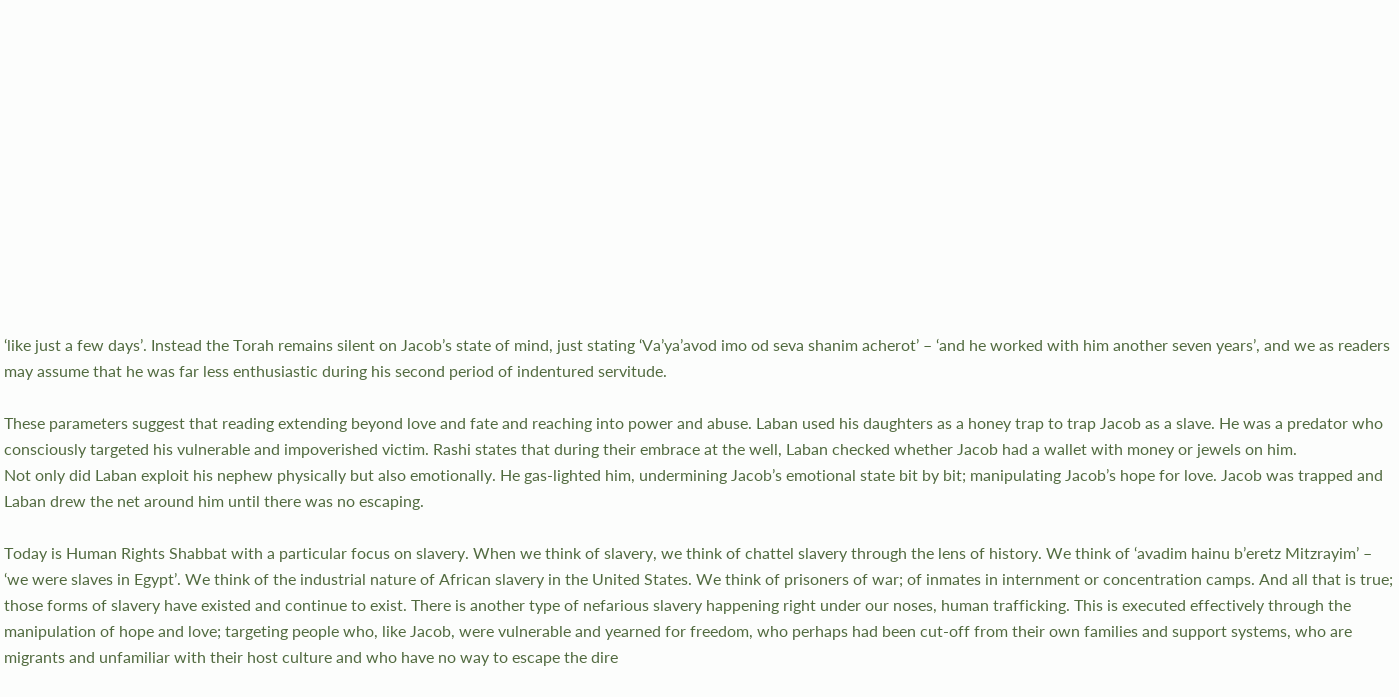‘like just a few days’. Instead the Torah remains silent on Jacob’s state of mind, just stating ‘Va’ya’avod imo od seva shanim acherot’ – ‘and he worked with him another seven years’, and we as readers may assume that he was far less enthusiastic during his second period of indentured servitude.

These parameters suggest that reading extending beyond love and fate and reaching into power and abuse. Laban used his daughters as a honey trap to trap Jacob as a slave. He was a predator who consciously targeted his vulnerable and impoverished victim. Rashi states that during their embrace at the well, Laban checked whether Jacob had a wallet with money or jewels on him.
Not only did Laban exploit his nephew physically but also emotionally. He gas-lighted him, undermining Jacob’s emotional state bit by bit; manipulating Jacob’s hope for love. Jacob was trapped and Laban drew the net around him until there was no escaping.

Today is Human Rights Shabbat with a particular focus on slavery. When we think of slavery, we think of chattel slavery through the lens of history. We think of ‘avadim hainu b’eretz Mitzrayim’ – ‘we were slaves in Egypt’. We think of the industrial nature of African slavery in the United States. We think of prisoners of war; of inmates in internment or concentration camps. And all that is true; those forms of slavery have existed and continue to exist. There is another type of nefarious slavery happening right under our noses, human trafficking. This is executed effectively through the manipulation of hope and love; targeting people who, like Jacob, were vulnerable and yearned for freedom, who perhaps had been cut-off from their own families and support systems, who are migrants and unfamiliar with their host culture and who have no way to escape the dire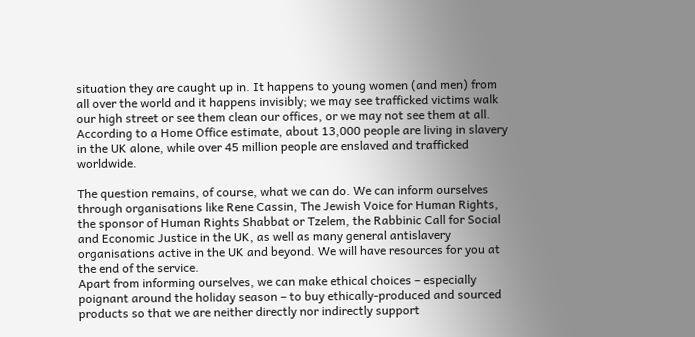situation they are caught up in. It happens to young women (and men) from all over the world and it happens invisibly; we may see trafficked victims walk our high street or see them clean our offices, or we may not see them at all. According to a Home Office estimate, about 13,000 people are living in slavery in the UK alone, while over 45 million people are enslaved and trafficked worldwide.

The question remains, of course, what we can do. We can inform ourselves through organisations like Rene Cassin, The Jewish Voice for Human Rights, the sponsor of Human Rights Shabbat or Tzelem, the Rabbinic Call for Social and Economic Justice in the UK, as well as many general antislavery organisations active in the UK and beyond. We will have resources for you at the end of the service.
Apart from informing ourselves, we can make ethical choices – especially poignant around the holiday season – to buy ethically-produced and sourced products so that we are neither directly nor indirectly support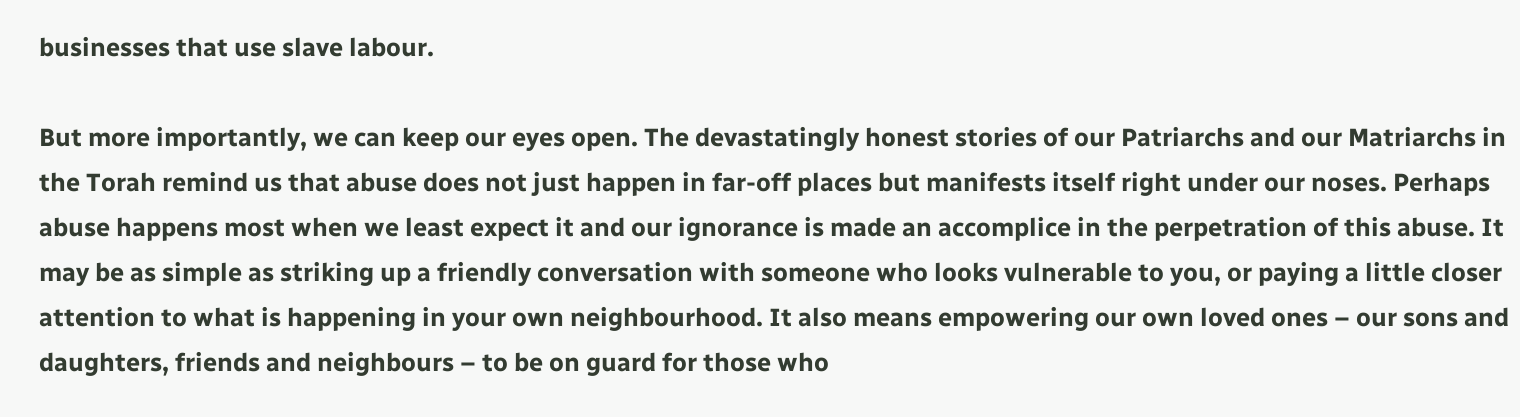businesses that use slave labour.

But more importantly, we can keep our eyes open. The devastatingly honest stories of our Patriarchs and our Matriarchs in the Torah remind us that abuse does not just happen in far-off places but manifests itself right under our noses. Perhaps abuse happens most when we least expect it and our ignorance is made an accomplice in the perpetration of this abuse. It may be as simple as striking up a friendly conversation with someone who looks vulnerable to you, or paying a little closer attention to what is happening in your own neighbourhood. It also means empowering our own loved ones – our sons and daughters, friends and neighbours – to be on guard for those who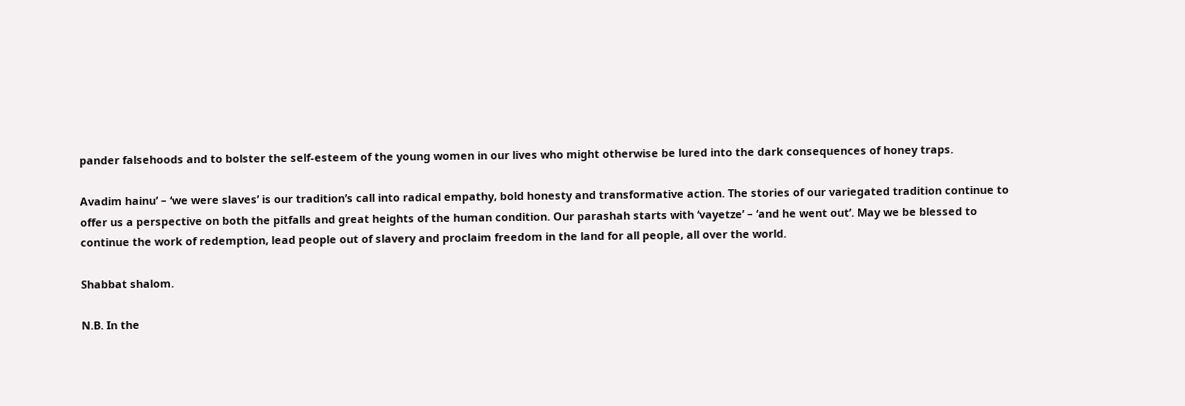pander falsehoods and to bolster the self-esteem of the young women in our lives who might otherwise be lured into the dark consequences of honey traps.

Avadim hainu’ – ‘we were slaves’ is our tradition’s call into radical empathy, bold honesty and transformative action. The stories of our variegated tradition continue to offer us a perspective on both the pitfalls and great heights of the human condition. Our parashah starts with ‘vayetze’ – ‘and he went out’. May we be blessed to continue the work of redemption, lead people out of slavery and proclaim freedom in the land for all people, all over the world.

Shabbat shalom.

N.B. In the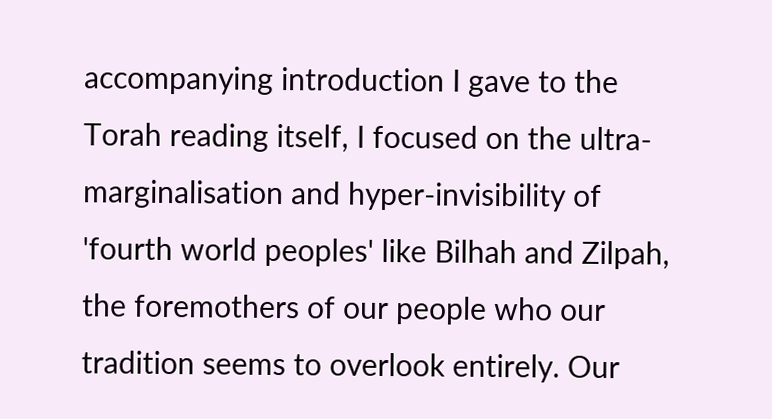accompanying introduction I gave to the Torah reading itself, I focused on the ultra-marginalisation and hyper-invisibility of 'fourth world peoples' like Bilhah and Zilpah, the foremothers of our people who our tradition seems to overlook entirely. Our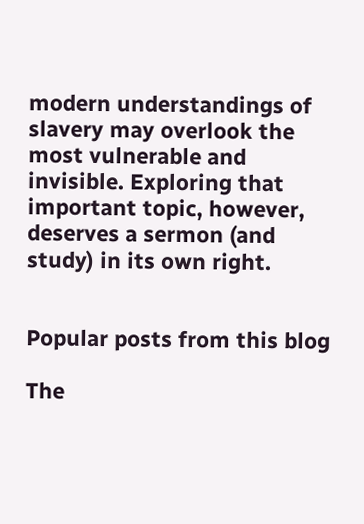modern understandings of slavery may overlook the most vulnerable and invisible. Exploring that important topic, however, deserves a sermon (and study) in its own right.


Popular posts from this blog

The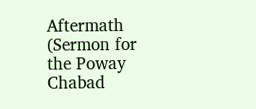Aftermath (Sermon for the Poway Chabad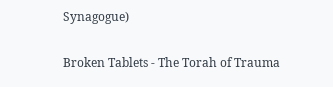Synagogue)

Broken Tablets - The Torah of Trauma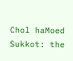Chol haMoed Sukkot: the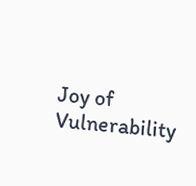Joy of Vulnerability